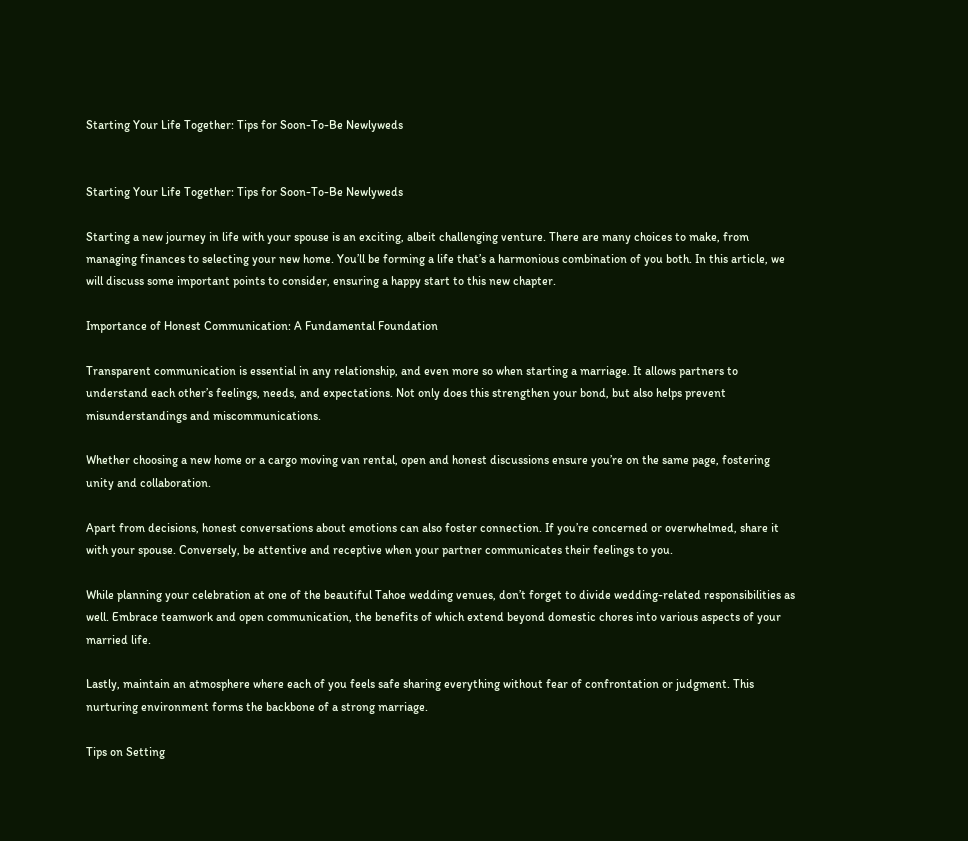Starting Your Life Together: Tips for Soon-To-Be Newlyweds


Starting Your Life Together: Tips for Soon-To-Be Newlyweds

Starting a new journey in life with your spouse is an exciting, albeit challenging venture. There are many choices to make, from managing finances to selecting your new home. You’ll be forming a life that’s a harmonious combination of you both. In this article, we will discuss some important points to consider, ensuring a happy start to this new chapter.

Importance of Honest Communication: A Fundamental Foundation

Transparent communication is essential in any relationship, and even more so when starting a marriage. It allows partners to understand each other’s feelings, needs, and expectations. Not only does this strengthen your bond, but also helps prevent misunderstandings and miscommunications.

Whether choosing a new home or a cargo moving van rental, open and honest discussions ensure you’re on the same page, fostering unity and collaboration.

Apart from decisions, honest conversations about emotions can also foster connection. If you’re concerned or overwhelmed, share it with your spouse. Conversely, be attentive and receptive when your partner communicates their feelings to you.

While planning your celebration at one of the beautiful Tahoe wedding venues, don’t forget to divide wedding-related responsibilities as well. Embrace teamwork and open communication, the benefits of which extend beyond domestic chores into various aspects of your married life.

Lastly, maintain an atmosphere where each of you feels safe sharing everything without fear of confrontation or judgment. This nurturing environment forms the backbone of a strong marriage.

Tips on Setting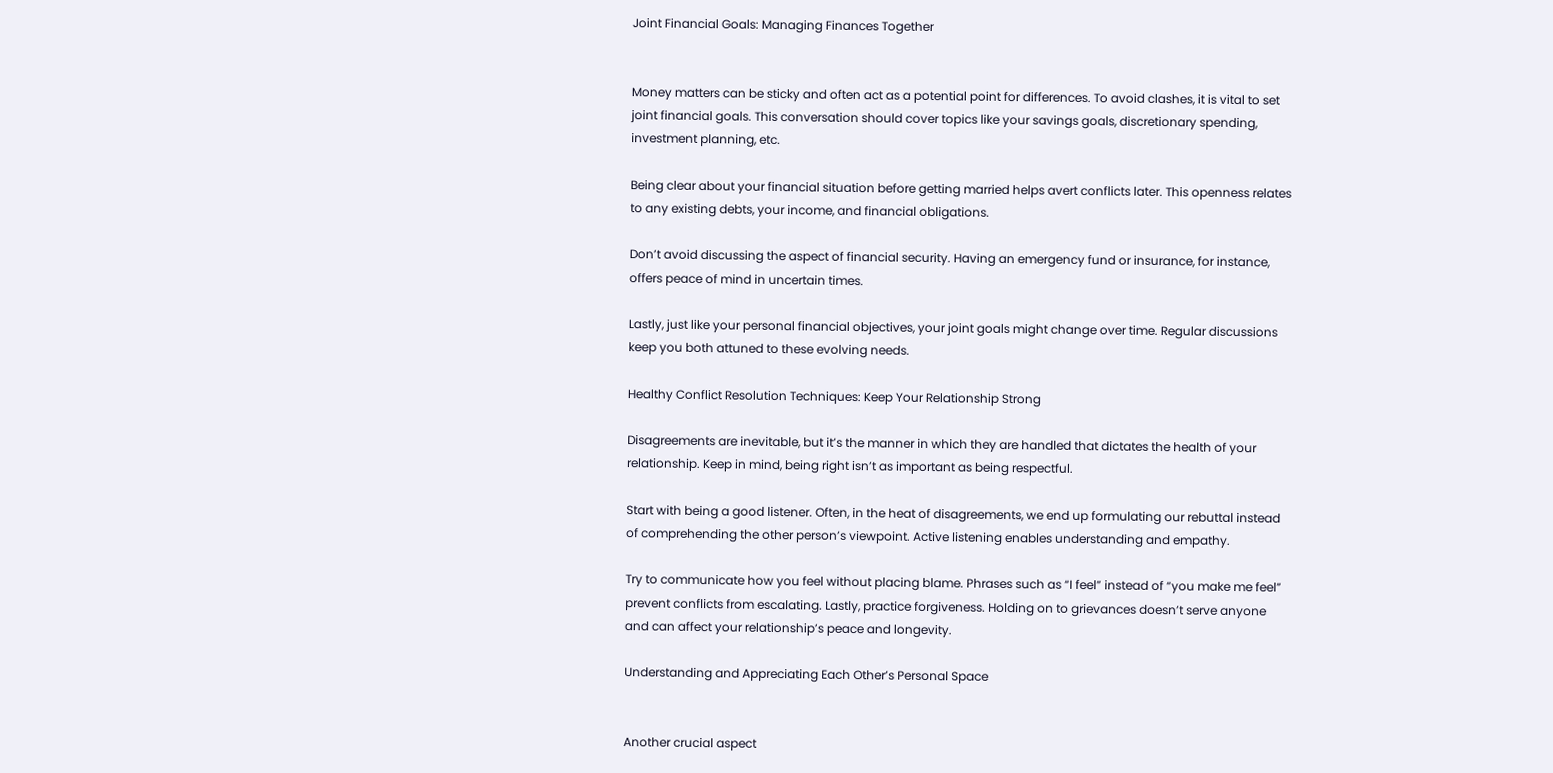Joint Financial Goals: Managing Finances Together


Money matters can be sticky and often act as a potential point for differences. To avoid clashes, it is vital to set joint financial goals. This conversation should cover topics like your savings goals, discretionary spending, investment planning, etc.

Being clear about your financial situation before getting married helps avert conflicts later. This openness relates to any existing debts, your income, and financial obligations.

Don’t avoid discussing the aspect of financial security. Having an emergency fund or insurance, for instance, offers peace of mind in uncertain times.

Lastly, just like your personal financial objectives, your joint goals might change over time. Regular discussions keep you both attuned to these evolving needs.

Healthy Conflict Resolution Techniques: Keep Your Relationship Strong

Disagreements are inevitable, but it’s the manner in which they are handled that dictates the health of your relationship. Keep in mind, being right isn’t as important as being respectful.

Start with being a good listener. Often, in the heat of disagreements, we end up formulating our rebuttal instead of comprehending the other person’s viewpoint. Active listening enables understanding and empathy.

Try to communicate how you feel without placing blame. Phrases such as “I feel” instead of “you make me feel” prevent conflicts from escalating. Lastly, practice forgiveness. Holding on to grievances doesn’t serve anyone and can affect your relationship’s peace and longevity.

Understanding and Appreciating Each Other’s Personal Space


Another crucial aspect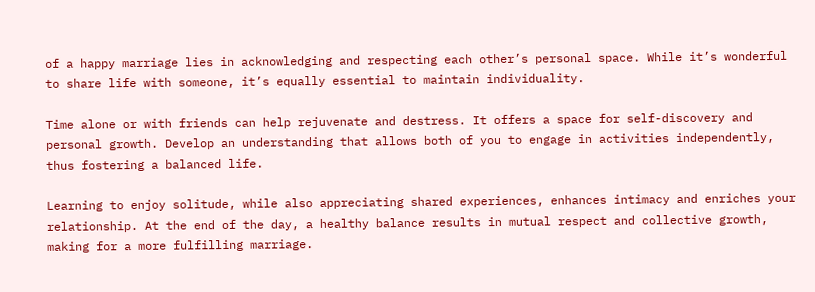of a happy marriage lies in acknowledging and respecting each other’s personal space. While it’s wonderful to share life with someone, it’s equally essential to maintain individuality.

Time alone or with friends can help rejuvenate and destress. It offers a space for self-discovery and personal growth. Develop an understanding that allows both of you to engage in activities independently, thus fostering a balanced life.

Learning to enjoy solitude, while also appreciating shared experiences, enhances intimacy and enriches your relationship. At the end of the day, a healthy balance results in mutual respect and collective growth, making for a more fulfilling marriage.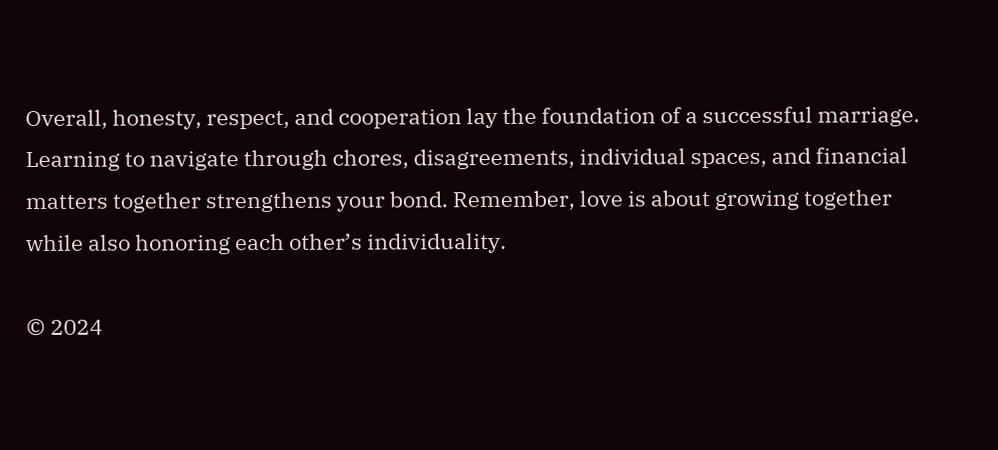Overall, honesty, respect, and cooperation lay the foundation of a successful marriage. Learning to navigate through chores, disagreements, individual spaces, and financial matters together strengthens your bond. Remember, love is about growing together while also honoring each other’s individuality.

© 2024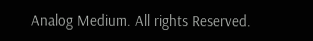Analog Medium. All rights Reserved.